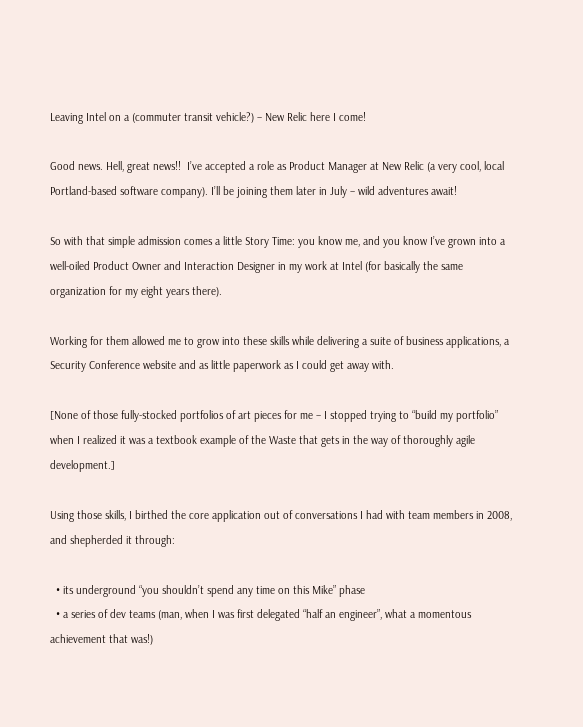Leaving Intel on a (commuter transit vehicle?) – New Relic here I come!

Good news. Hell, great news!!  I’ve accepted a role as Product Manager at New Relic (a very cool, local Portland-based software company). I’ll be joining them later in July – wild adventures await!

So with that simple admission comes a little Story Time: you know me, and you know I’ve grown into a well-oiled Product Owner and Interaction Designer in my work at Intel (for basically the same organization for my eight years there).

Working for them allowed me to grow into these skills while delivering a suite of business applications, a Security Conference website and as little paperwork as I could get away with.

[None of those fully-stocked portfolios of art pieces for me – I stopped trying to “build my portfolio” when I realized it was a textbook example of the Waste that gets in the way of thoroughly agile development.]

Using those skills, I birthed the core application out of conversations I had with team members in 2008, and shepherded it through:

  • its underground “you shouldn’t spend any time on this Mike” phase
  • a series of dev teams (man, when I was first delegated “half an engineer”, what a momentous achievement that was!)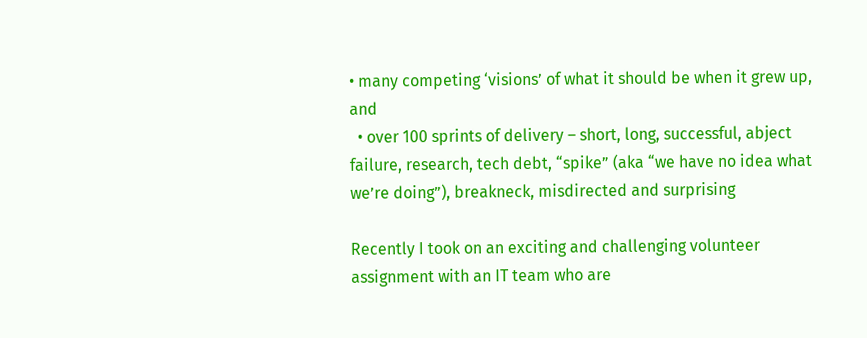• many competing ‘visions’ of what it should be when it grew up, and
  • over 100 sprints of delivery – short, long, successful, abject failure, research, tech debt, “spike” (aka “we have no idea what we’re doing”), breakneck, misdirected and surprising

Recently I took on an exciting and challenging volunteer assignment with an IT team who are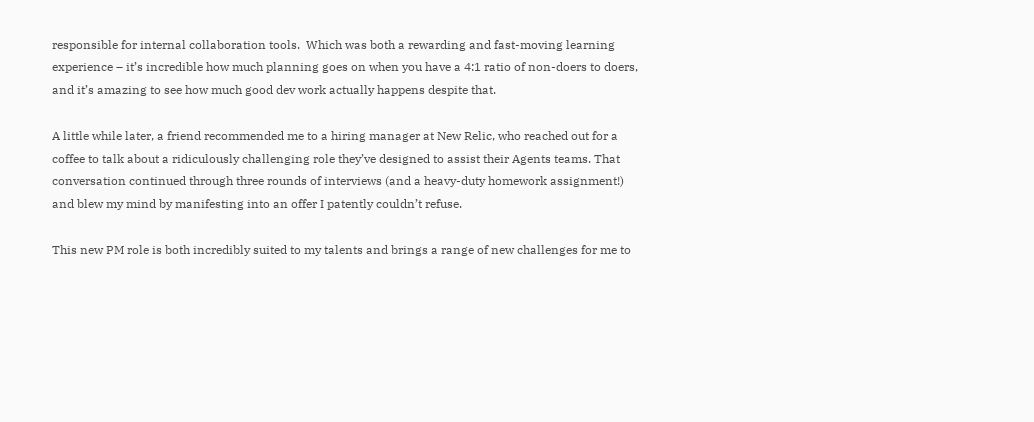responsible for internal collaboration tools.  Which was both a rewarding and fast-moving learning experience – it’s incredible how much planning goes on when you have a 4:1 ratio of non-doers to doers, and it’s amazing to see how much good dev work actually happens despite that.

A little while later, a friend recommended me to a hiring manager at New Relic, who reached out for a coffee to talk about a ridiculously challenging role they’ve designed to assist their Agents teams. That conversation continued through three rounds of interviews (and a heavy-duty homework assignment!) and blew my mind by manifesting into an offer I patently couldn’t refuse.

This new PM role is both incredibly suited to my talents and brings a range of new challenges for me to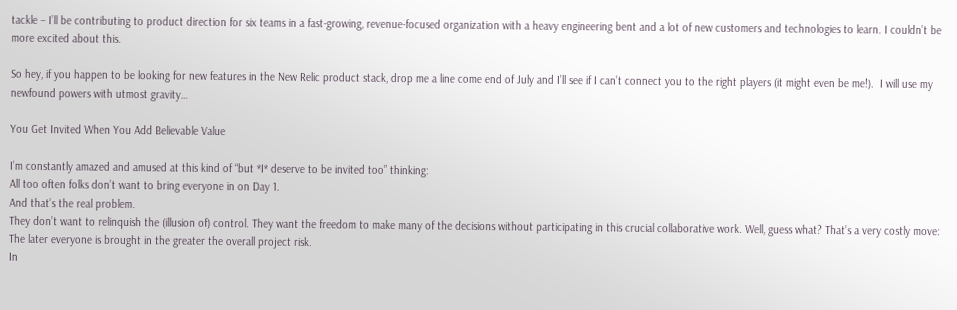tackle – I’ll be contributing to product direction for six teams in a fast-growing, revenue-focused organization with a heavy engineering bent and a lot of new customers and technologies to learn. I couldn’t be more excited about this.

So hey, if you happen to be looking for new features in the New Relic product stack, drop me a line come end of July and I’ll see if I can’t connect you to the right players (it might even be me!).  I will use my newfound powers with utmost gravity…

You Get Invited When You Add Believable Value

I’m constantly amazed and amused at this kind of “but *I* deserve to be invited too” thinking:
All too often folks don’t want to bring everyone in on Day 1.
And that’s the real problem.
They don’t want to relinquish the (illusion of) control. They want the freedom to make many of the decisions without participating in this crucial collaborative work. Well, guess what? That’s a very costly move: The later everyone is brought in the greater the overall project risk.
In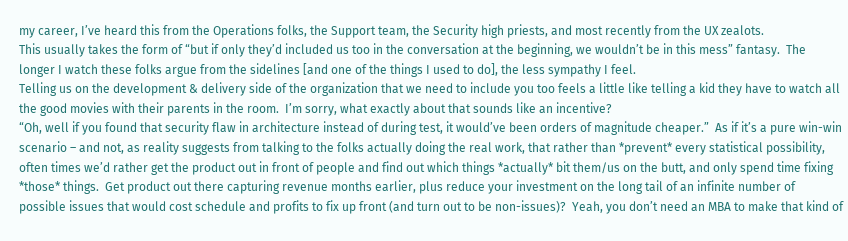my career, I’ve heard this from the Operations folks, the Support team, the Security high priests, and most recently from the UX zealots.
This usually takes the form of “but if only they’d included us too in the conversation at the beginning, we wouldn’t be in this mess” fantasy.  The longer I watch these folks argue from the sidelines [and one of the things I used to do], the less sympathy I feel.
Telling us on the development & delivery side of the organization that we need to include you too feels a little like telling a kid they have to watch all the good movies with their parents in the room.  I’m sorry, what exactly about that sounds like an incentive?
“Oh, well if you found that security flaw in architecture instead of during test, it would’ve been orders of magnitude cheaper.”  As if it’s a pure win-win scenario – and not, as reality suggests from talking to the folks actually doing the real work, that rather than *prevent* every statistical possibility, often times we’d rather get the product out in front of people and find out which things *actually* bit them/us on the butt, and only spend time fixing *those* things.  Get product out there capturing revenue months earlier, plus reduce your investment on the long tail of an infinite number of possible issues that would cost schedule and profits to fix up front (and turn out to be non-issues)?  Yeah, you don’t need an MBA to make that kind of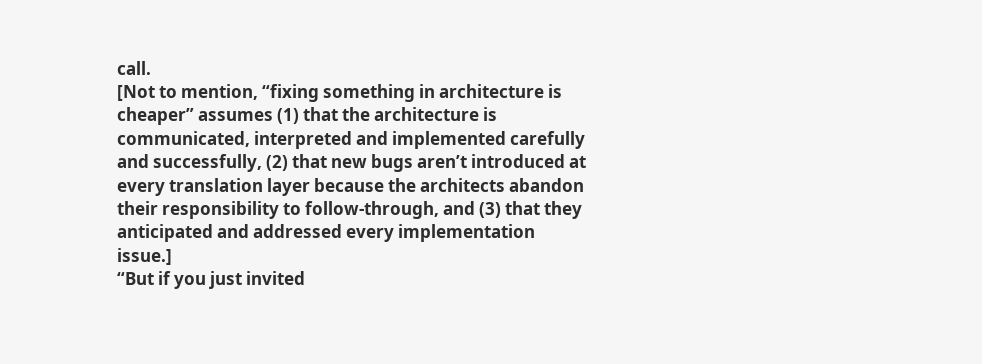call.
[Not to mention, “fixing something in architecture is cheaper” assumes (1) that the architecture is communicated, interpreted and implemented carefully and successfully, (2) that new bugs aren’t introduced at every translation layer because the architects abandon their responsibility to follow-through, and (3) that they anticipated and addressed every implementation issue.]
“But if you just invited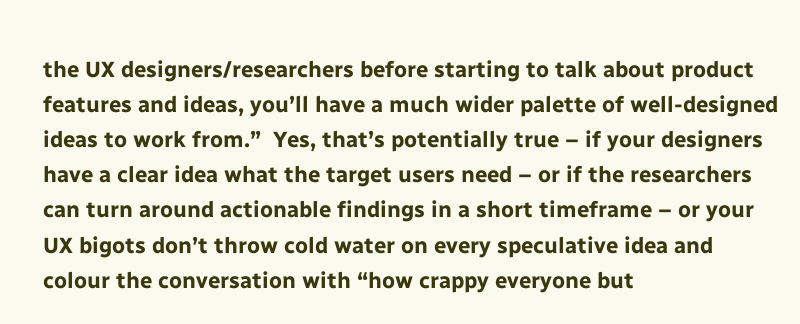the UX designers/researchers before starting to talk about product features and ideas, you’ll have a much wider palette of well-designed ideas to work from.”  Yes, that’s potentially true – if your designers have a clear idea what the target users need – or if the researchers can turn around actionable findings in a short timeframe – or your UX bigots don’t throw cold water on every speculative idea and colour the conversation with “how crappy everyone but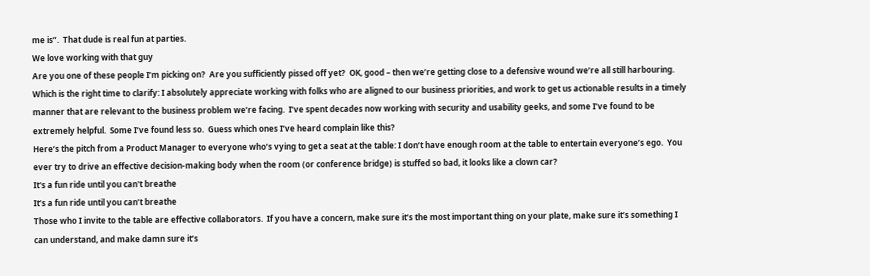me is”.  That dude is real fun at parties.
We love working with that guy
Are you one of these people I’m picking on?  Are you sufficiently pissed off yet?  OK, good – then we’re getting close to a defensive wound we’re all still harbouring.  Which is the right time to clarify: I absolutely appreciate working with folks who are aligned to our business priorities, and work to get us actionable results in a timely manner that are relevant to the business problem we’re facing.  I’ve spent decades now working with security and usability geeks, and some I’ve found to be extremely helpful.  Some I’ve found less so.  Guess which ones I’ve heard complain like this?
Here’s the pitch from a Product Manager to everyone who’s vying to get a seat at the table: I don’t have enough room at the table to entertain everyone’s ego.  You ever try to drive an effective decision-making body when the room (or conference bridge) is stuffed so bad, it looks like a clown car?
It's a fun ride until you can't breathe
It’s a fun ride until you can’t breathe
Those who I invite to the table are effective collaborators.  If you have a concern, make sure it’s the most important thing on your plate, make sure it’s something I can understand, and make damn sure it’s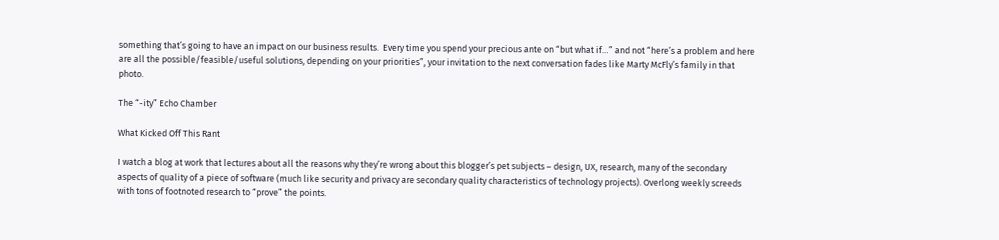something that’s going to have an impact on our business results.  Every time you spend your precious ante on “but what if…” and not “here’s a problem and here are all the possible/feasible/useful solutions, depending on your priorities”, your invitation to the next conversation fades like Marty McFly’s family in that photo.

The “-ity” Echo Chamber

What Kicked Off This Rant

I watch a blog at work that lectures about all the reasons why they’re wrong about this blogger’s pet subjects – design, UX, research, many of the secondary aspects of quality of a piece of software (much like security and privacy are secondary quality characteristics of technology projects). Overlong weekly screeds with tons of footnoted research to “prove” the points.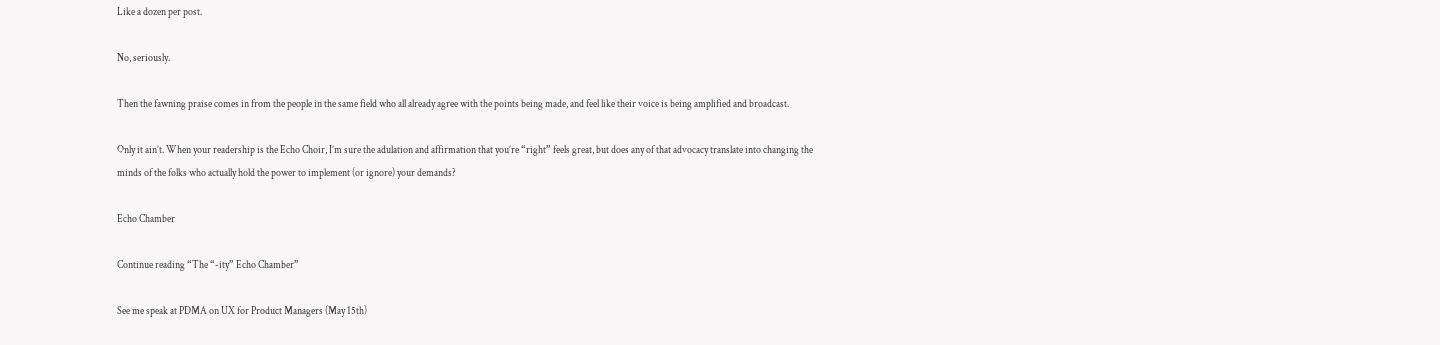Like a dozen per post.

No, seriously.

Then the fawning praise comes in from the people in the same field who all already agree with the points being made, and feel like their voice is being amplified and broadcast.

Only it ain’t. When your readership is the Echo Choir, I’m sure the adulation and affirmation that you’re “right” feels great, but does any of that advocacy translate into changing the minds of the folks who actually hold the power to implement (or ignore) your demands?

Echo Chamber

Continue reading “The “-ity” Echo Chamber”

See me speak at PDMA on UX for Product Managers (May 15th)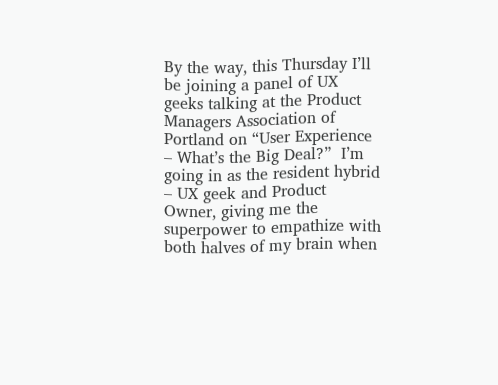By the way, this Thursday I’ll be joining a panel of UX geeks talking at the Product Managers Association of Portland on “User Experience – What’s the Big Deal?”  I’m going in as the resident hybrid – UX geek and Product Owner, giving me the superpower to empathize with both halves of my brain when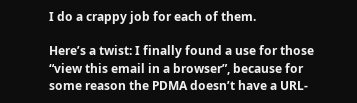I do a crappy job for each of them.

Here’s a twist: I finally found a use for those “view this email in a browser”, because for some reason the PDMA doesn’t have a URL-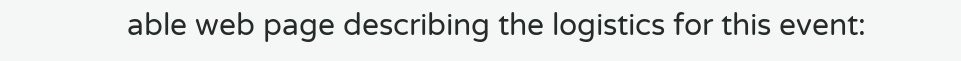able web page describing the logistics for this event: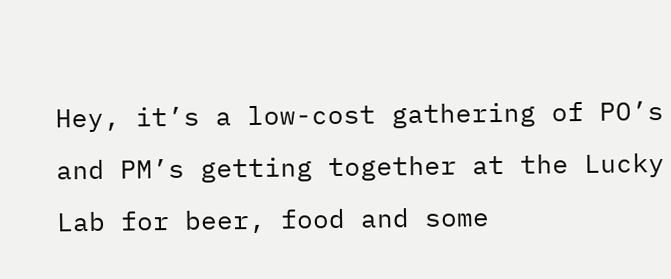Hey, it’s a low-cost gathering of PO’s and PM’s getting together at the Lucky Lab for beer, food and some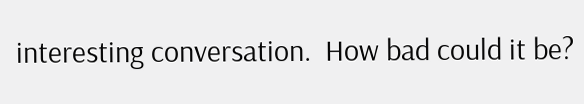interesting conversation.  How bad could it be?